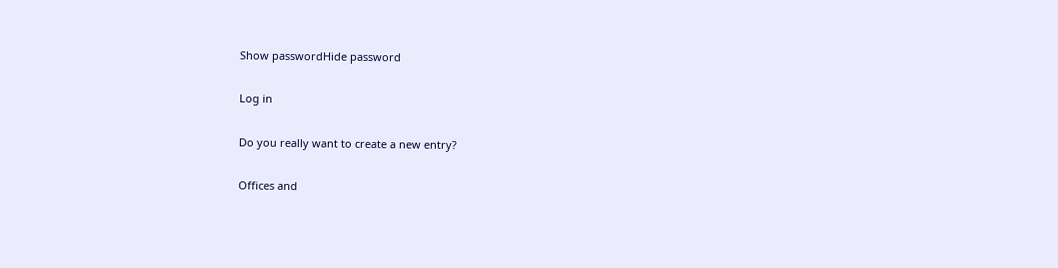Show passwordHide password

Log in

Do you really want to create a new entry?

Offices and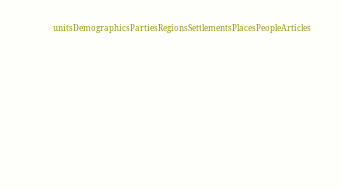unitsDemographicsPartiesRegionsSettlementsPlacesPeopleArticles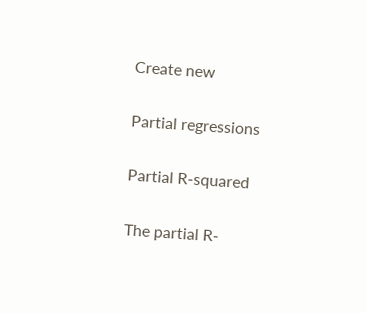Create new

Partial regressions

Partial R-squared

The partial R-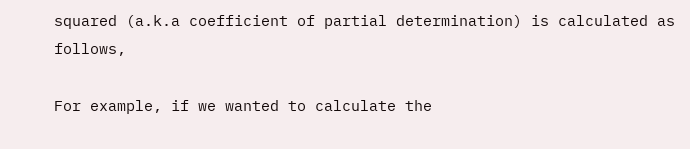squared (a.k.a coefficient of partial determination) is calculated as follows,

For example, if we wanted to calculate the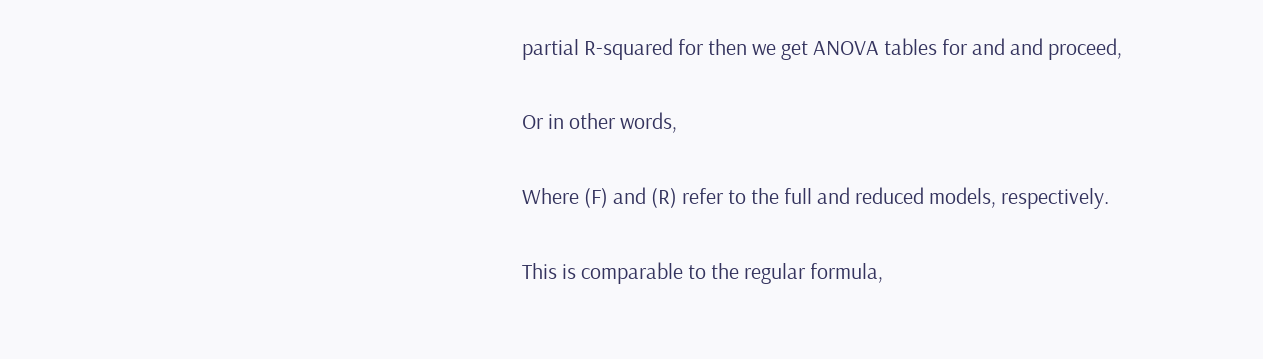partial R-squared for then we get ANOVA tables for and and proceed,

Or in other words,

Where (F) and (R) refer to the full and reduced models, respectively.

This is comparable to the regular formula,